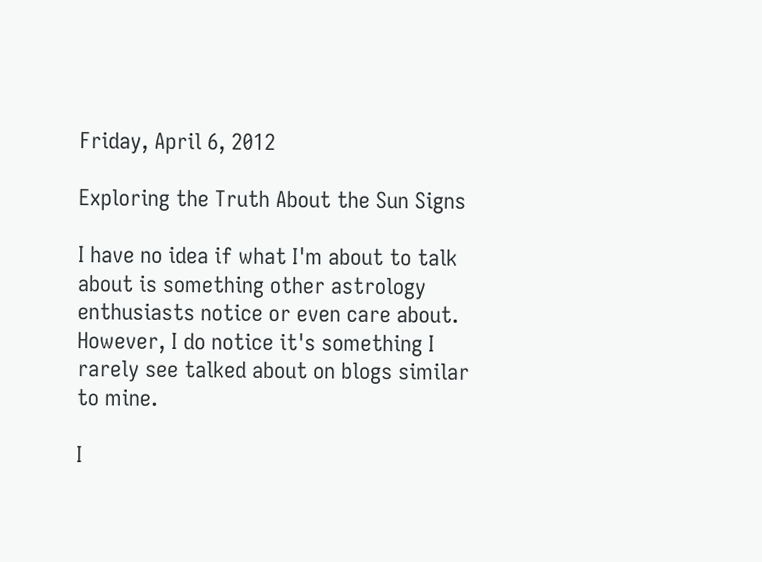Friday, April 6, 2012

Exploring the Truth About the Sun Signs

I have no idea if what I'm about to talk about is something other astrology enthusiasts notice or even care about. However, I do notice it's something I rarely see talked about on blogs similar to mine.

I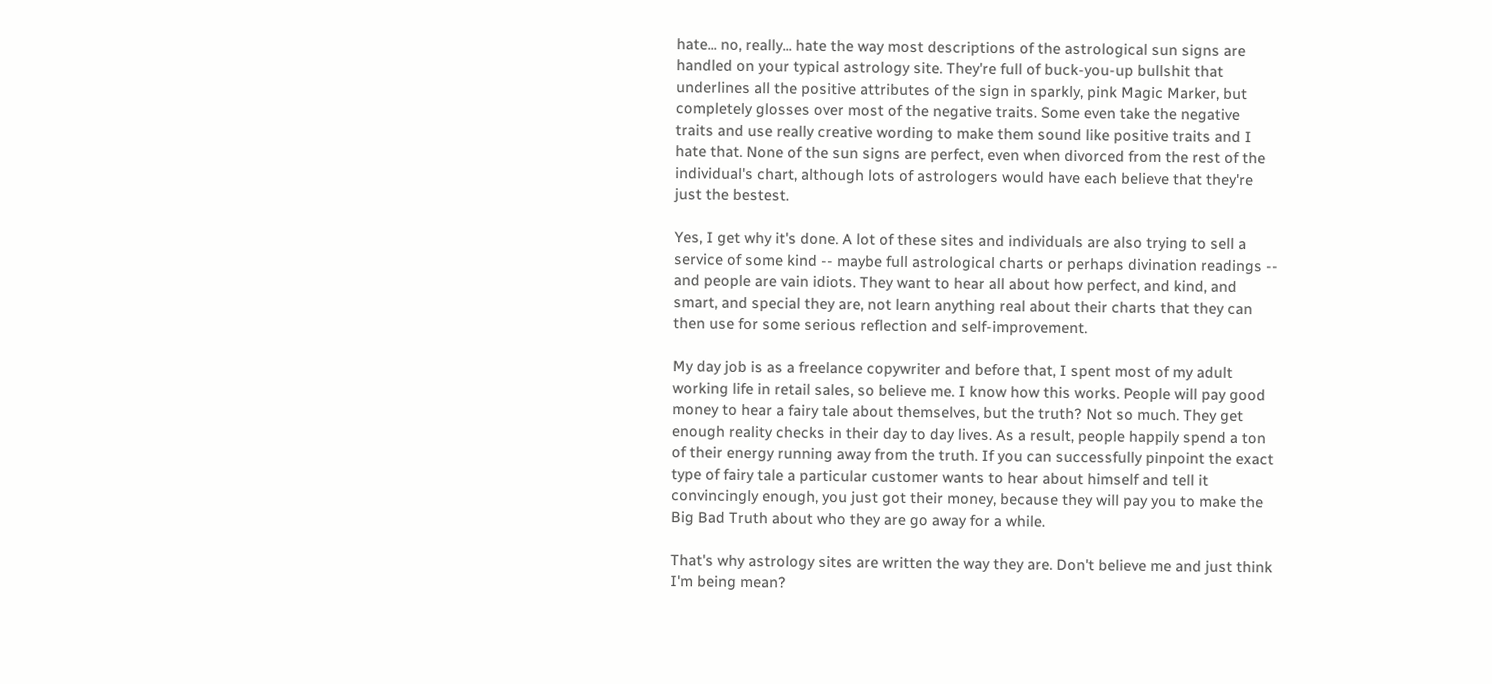hate... no, really... hate the way most descriptions of the astrological sun signs are handled on your typical astrology site. They're full of buck-you-up bullshit that underlines all the positive attributes of the sign in sparkly, pink Magic Marker, but completely glosses over most of the negative traits. Some even take the negative traits and use really creative wording to make them sound like positive traits and I hate that. None of the sun signs are perfect, even when divorced from the rest of the individual's chart, although lots of astrologers would have each believe that they're just the bestest.

Yes, I get why it's done. A lot of these sites and individuals are also trying to sell a service of some kind -- maybe full astrological charts or perhaps divination readings -- and people are vain idiots. They want to hear all about how perfect, and kind, and smart, and special they are, not learn anything real about their charts that they can then use for some serious reflection and self-improvement.

My day job is as a freelance copywriter and before that, I spent most of my adult working life in retail sales, so believe me. I know how this works. People will pay good money to hear a fairy tale about themselves, but the truth? Not so much. They get enough reality checks in their day to day lives. As a result, people happily spend a ton of their energy running away from the truth. If you can successfully pinpoint the exact type of fairy tale a particular customer wants to hear about himself and tell it convincingly enough, you just got their money, because they will pay you to make the Big Bad Truth about who they are go away for a while.

That's why astrology sites are written the way they are. Don't believe me and just think I'm being mean?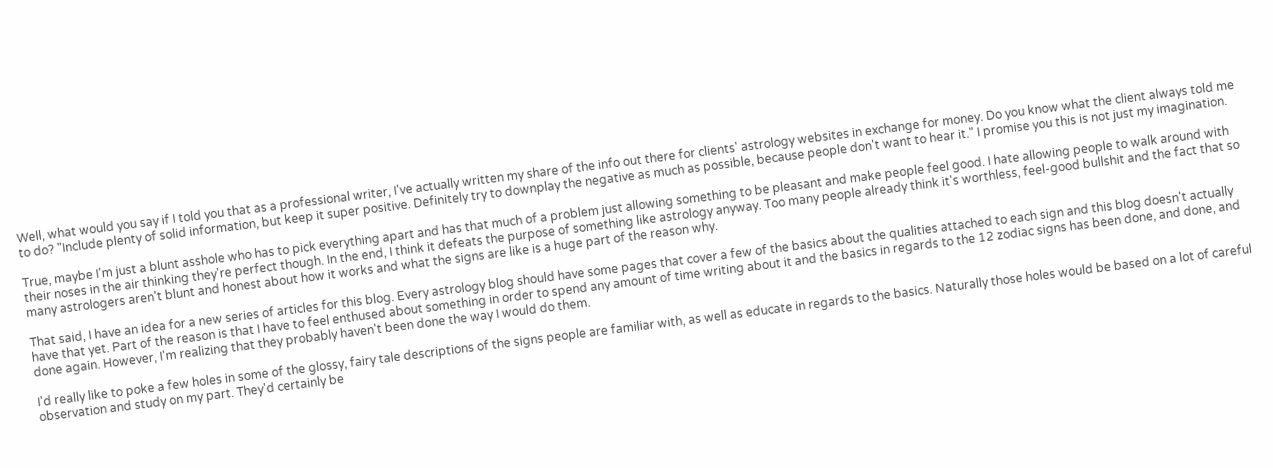Well, what would you say if I told you that as a professional writer, I've actually written my share of the info out there for clients' astrology websites in exchange for money. Do you know what the client always told me to do? "Include plenty of solid information, but keep it super positive. Definitely try to downplay the negative as much as possible, because people don't want to hear it." I promise you this is not just my imagination.

True, maybe I'm just a blunt asshole who has to pick everything apart and has that much of a problem just allowing something to be pleasant and make people feel good. I hate allowing people to walk around with their noses in the air thinking they're perfect though. In the end, I think it defeats the purpose of something like astrology anyway. Too many people already think it's worthless, feel-good bullshit and the fact that so many astrologers aren't blunt and honest about how it works and what the signs are like is a huge part of the reason why.

That said, I have an idea for a new series of articles for this blog. Every astrology blog should have some pages that cover a few of the basics about the qualities attached to each sign and this blog doesn't actually have that yet. Part of the reason is that I have to feel enthused about something in order to spend any amount of time writing about it and the basics in regards to the 12 zodiac signs has been done, and done, and done again. However, I'm realizing that they probably haven't been done the way I would do them.

I'd really like to poke a few holes in some of the glossy, fairy tale descriptions of the signs people are familiar with, as well as educate in regards to the basics. Naturally those holes would be based on a lot of careful observation and study on my part. They'd certainly be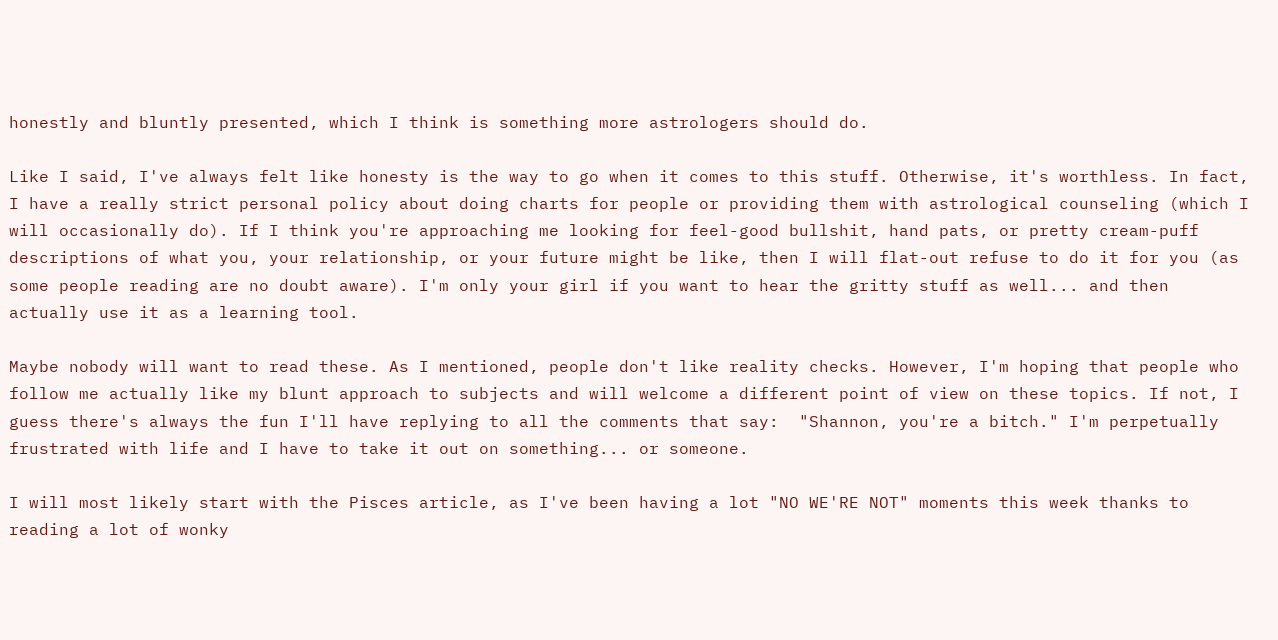honestly and bluntly presented, which I think is something more astrologers should do.

Like I said, I've always felt like honesty is the way to go when it comes to this stuff. Otherwise, it's worthless. In fact, I have a really strict personal policy about doing charts for people or providing them with astrological counseling (which I will occasionally do). If I think you're approaching me looking for feel-good bullshit, hand pats, or pretty cream-puff descriptions of what you, your relationship, or your future might be like, then I will flat-out refuse to do it for you (as some people reading are no doubt aware). I'm only your girl if you want to hear the gritty stuff as well... and then actually use it as a learning tool.

Maybe nobody will want to read these. As I mentioned, people don't like reality checks. However, I'm hoping that people who follow me actually like my blunt approach to subjects and will welcome a different point of view on these topics. If not, I guess there's always the fun I'll have replying to all the comments that say:  "Shannon, you're a bitch." I'm perpetually frustrated with life and I have to take it out on something... or someone.

I will most likely start with the Pisces article, as I've been having a lot "NO WE'RE NOT" moments this week thanks to reading a lot of wonky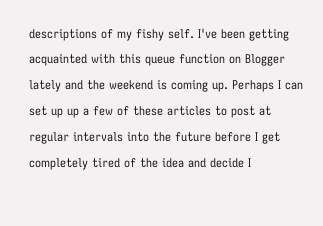descriptions of my fishy self. I've been getting acquainted with this queue function on Blogger lately and the weekend is coming up. Perhaps I can set up up a few of these articles to post at regular intervals into the future before I get completely tired of the idea and decide I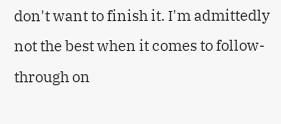don't want to finish it. I'm admittedly not the best when it comes to follow-through on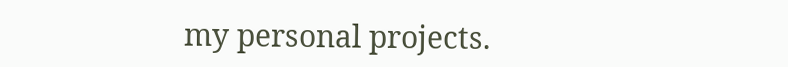my personal projects.